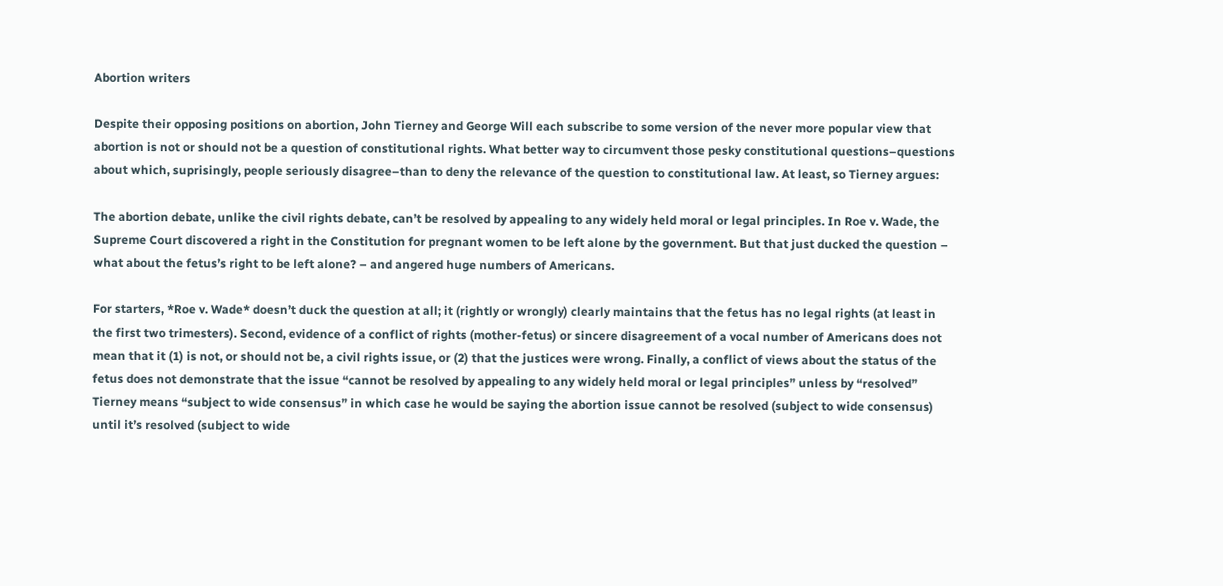Abortion writers

Despite their opposing positions on abortion, John Tierney and George Will each subscribe to some version of the never more popular view that abortion is not or should not be a question of constitutional rights. What better way to circumvent those pesky constitutional questions–questions about which, suprisingly, people seriously disagree–than to deny the relevance of the question to constitutional law. At least, so Tierney argues:

The abortion debate, unlike the civil rights debate, can’t be resolved by appealing to any widely held moral or legal principles. In Roe v. Wade, the Supreme Court discovered a right in the Constitution for pregnant women to be left alone by the government. But that just ducked the question – what about the fetus’s right to be left alone? – and angered huge numbers of Americans.

For starters, *Roe v. Wade* doesn’t duck the question at all; it (rightly or wrongly) clearly maintains that the fetus has no legal rights (at least in the first two trimesters). Second, evidence of a conflict of rights (mother-fetus) or sincere disagreement of a vocal number of Americans does not mean that it (1) is not, or should not be, a civil rights issue, or (2) that the justices were wrong. Finally, a conflict of views about the status of the fetus does not demonstrate that the issue “cannot be resolved by appealing to any widely held moral or legal principles” unless by “resolved” Tierney means “subject to wide consensus” in which case he would be saying the abortion issue cannot be resolved (subject to wide consensus) until it’s resolved (subject to wide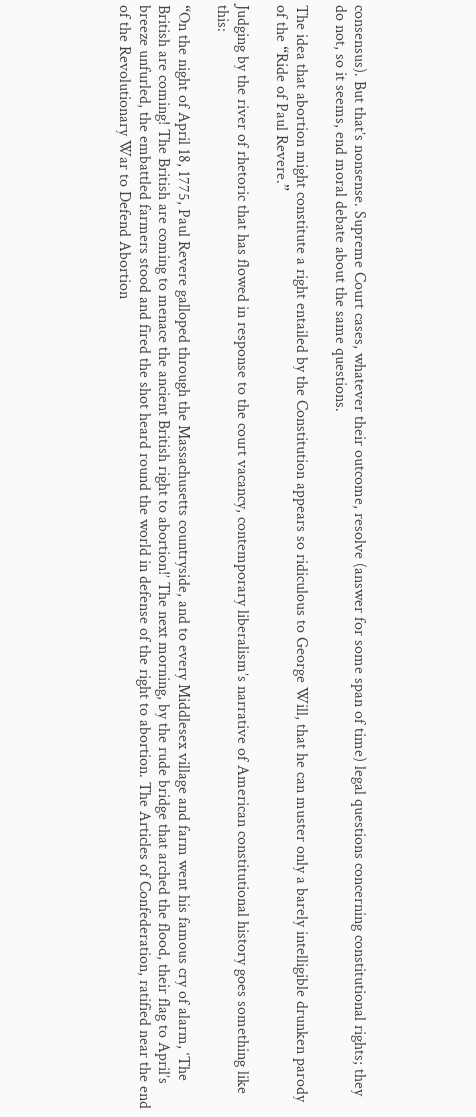consensus). But that’s nonsense. Supreme Court cases, whatever their outcome, resolve (answer for some span of time) legal questions concerning constitutional rights; they do not, so it seems, end moral debate about the same questions.

The idea that abortion might constitute a right entailed by the Constitution appears so ridiculous to George Will, that he can muster only a barely intelligible drunken parody of the “Ride of Paul Revere.”

Judging by the river of rhetoric that has flowed in response to the court vacancy, contemporary liberalism’s narrative of American constitutional history goes something like this:

“On the night of April 18, 1775, Paul Revere galloped through the Massachusetts countryside, and to every Middlesex village and farm went his famous cry of alarm, ‘The British are coming! The British are coming to menace the ancient British right to abortion!’ The next morning, by the rude bridge that arched the flood, their flag to April’s breeze unfurled, the embattled farmers stood and fired the shot heard round the world in defense of the right to abortion. The Articles of Confederation, ratified near the end of the Revolutionary War to Defend Abortion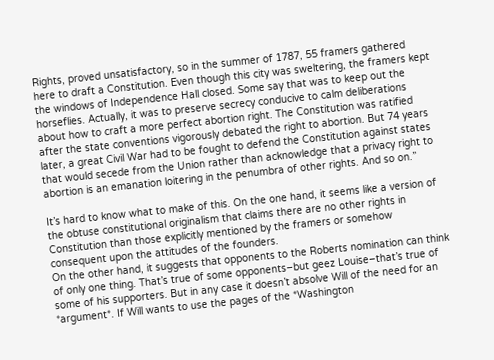Rights, proved unsatisfactory, so in the summer of 1787, 55 framers gathered here to draft a Constitution. Even though this city was sweltering, the framers kept the windows of Independence Hall closed. Some say that was to keep out the horseflies. Actually, it was to preserve secrecy conducive to calm deliberations about how to craft a more perfect abortion right. The Constitution was ratified after the state conventions vigorously debated the right to abortion. But 74 years later, a great Civil War had to be fought to defend the Constitution against states that would secede from the Union rather than acknowledge that a privacy right to abortion is an emanation loitering in the penumbra of other rights. And so on.”

It’s hard to know what to make of this. On the one hand, it seems like a version of the obtuse constitutional originalism that claims there are no other rights in Constitution than those explicitly mentioned by the framers or somehow consequent upon the attitudes of the founders.
On the other hand, it suggests that opponents to the Roberts nomination can think of only one thing. That’s true of some opponents–but geez Louise–that’s true of some of his supporters. But in any case it doesn’t absolve Will of the need for an *argument*. If Will wants to use the pages of the *Washington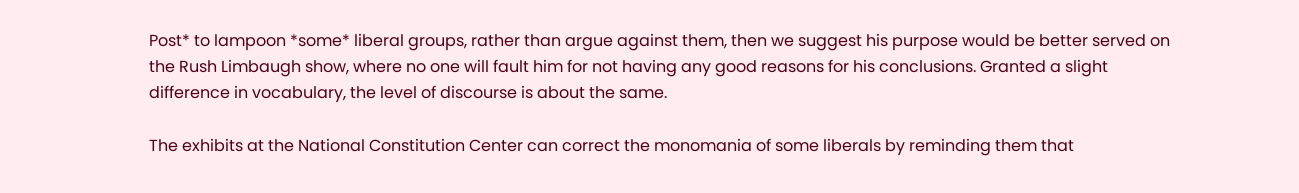Post* to lampoon *some* liberal groups, rather than argue against them, then we suggest his purpose would be better served on the Rush Limbaugh show, where no one will fault him for not having any good reasons for his conclusions. Granted a slight difference in vocabulary, the level of discourse is about the same.

The exhibits at the National Constitution Center can correct the monomania of some liberals by reminding them that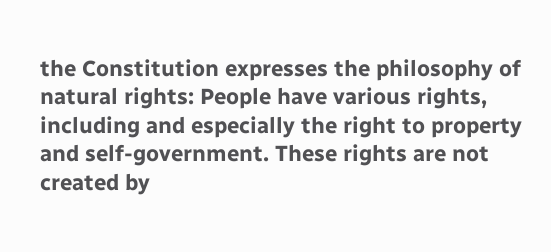the Constitution expresses the philosophy of natural rights: People have various rights, including and especially the right to property and self-government. These rights are not created by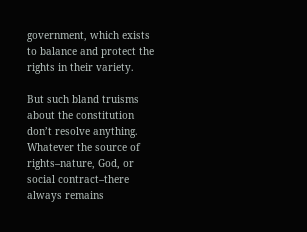government, which exists to balance and protect the rights in their variety.

But such bland truisms about the constitution don’t resolve anything. Whatever the source of rights–nature, God, or social contract–there always remains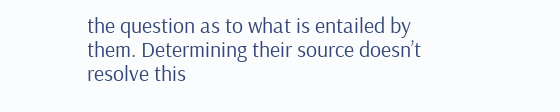the question as to what is entailed by them. Determining their source doesn’t resolve this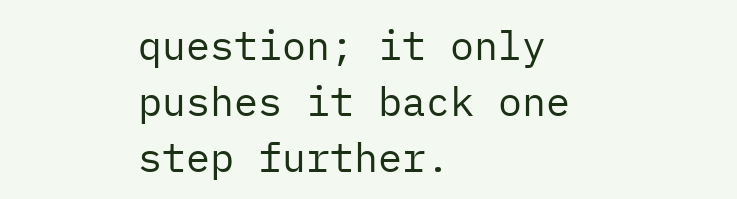question; it only pushes it back one step further.